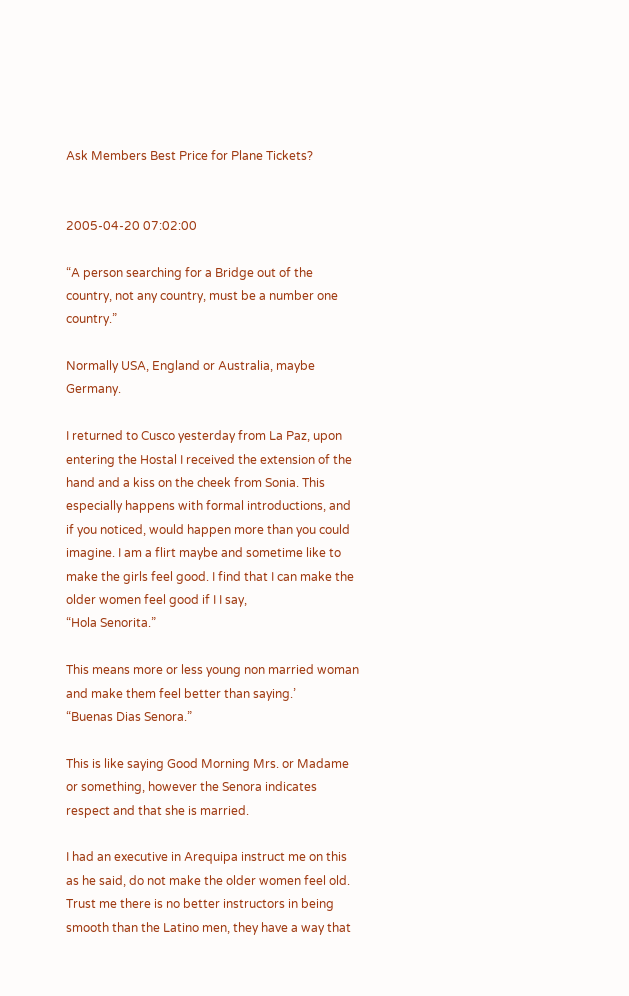Ask Members Best Price for Plane Tickets?


2005-04-20 07:02:00

“A person searching for a Bridge out of the country, not any country, must be a number one country.”

Normally USA, England or Australia, maybe Germany.

I returned to Cusco yesterday from La Paz, upon entering the Hostal I received the extension of the hand and a kiss on the cheek from Sonia. This especially happens with formal introductions, and if you noticed, would happen more than you could imagine. I am a flirt maybe and sometime like to make the girls feel good. I find that I can make the older women feel good if I I say,
“Hola Senorita.”

This means more or less young non married woman and make them feel better than saying.’
“Buenas Dias Senora.”

This is like saying Good Morning Mrs. or Madame or something, however the Senora indicates respect and that she is married.

I had an executive in Arequipa instruct me on this as he said, do not make the older women feel old. Trust me there is no better instructors in being smooth than the Latino men, they have a way that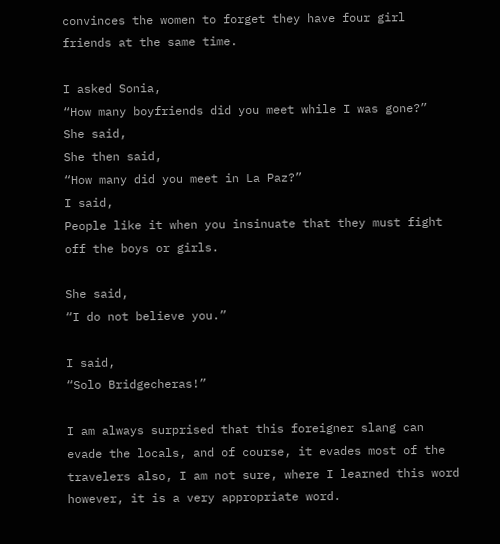convinces the women to forget they have four girl friends at the same time.

I asked Sonia,
“How many boyfriends did you meet while I was gone?”
She said,
She then said,
“How many did you meet in La Paz?”
I said,
People like it when you insinuate that they must fight off the boys or girls.

She said,
“I do not believe you.”

I said,
“Solo Bridgecheras!”

I am always surprised that this foreigner slang can evade the locals, and of course, it evades most of the travelers also, I am not sure, where I learned this word however, it is a very appropriate word.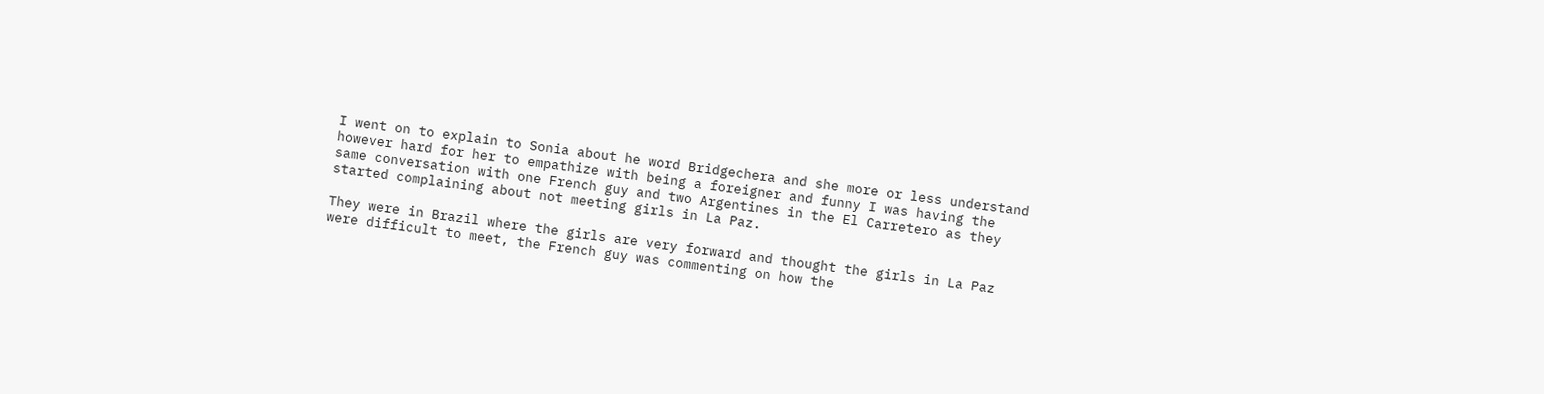I went on to explain to Sonia about he word Bridgechera and she more or less understand however hard for her to empathize with being a foreigner and funny I was having the same conversation with one French guy and two Argentines in the El Carretero as they started complaining about not meeting girls in La Paz.

They were in Brazil where the girls are very forward and thought the girls in La Paz were difficult to meet, the French guy was commenting on how the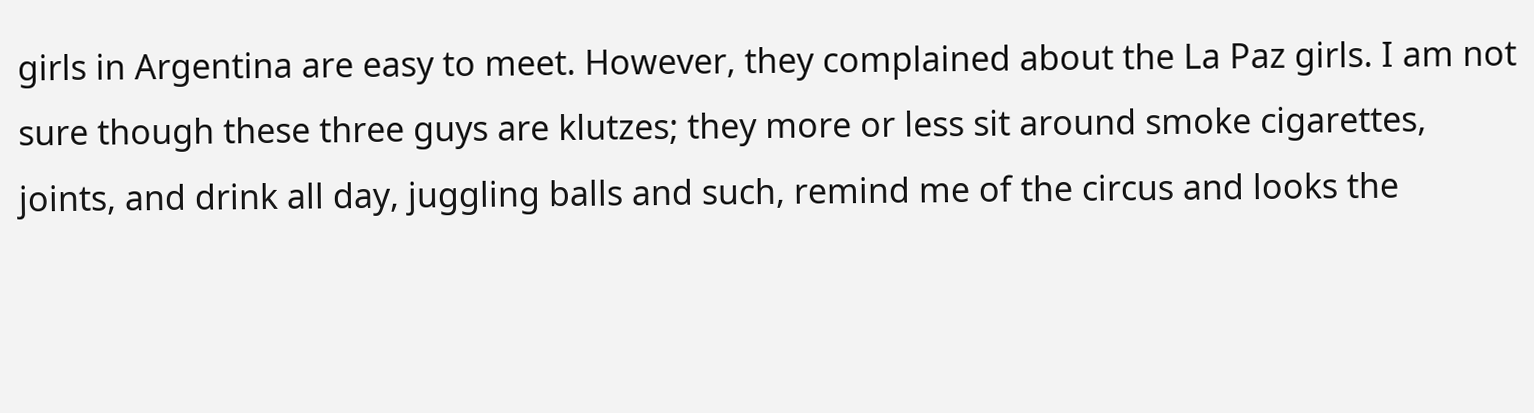girls in Argentina are easy to meet. However, they complained about the La Paz girls. I am not sure though these three guys are klutzes; they more or less sit around smoke cigarettes, joints, and drink all day, juggling balls and such, remind me of the circus and looks the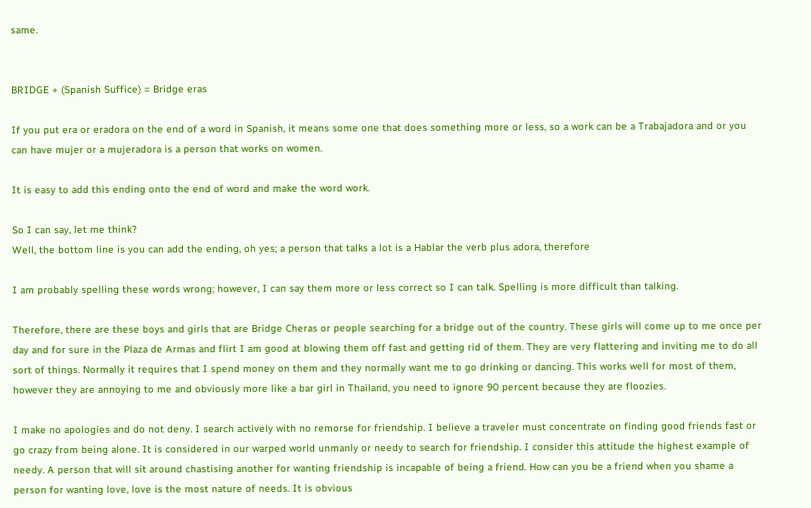same.


BRIDGE + (Spanish Suffice) = Bridge eras

If you put era or eradora on the end of a word in Spanish, it means some one that does something more or less, so a work can be a Trabajadora and or you can have mujer or a mujeradora is a person that works on women.

It is easy to add this ending onto the end of word and make the word work.

So I can say, let me think?
Well, the bottom line is you can add the ending, oh yes; a person that talks a lot is a Hablar the verb plus adora, therefore

I am probably spelling these words wrong; however, I can say them more or less correct so I can talk. Spelling is more difficult than talking.

Therefore, there are these boys and girls that are Bridge Cheras or people searching for a bridge out of the country. These girls will come up to me once per day and for sure in the Plaza de Armas and flirt I am good at blowing them off fast and getting rid of them. They are very flattering and inviting me to do all sort of things. Normally it requires that I spend money on them and they normally want me to go drinking or dancing. This works well for most of them, however they are annoying to me and obviously more like a bar girl in Thailand, you need to ignore 90 percent because they are floozies.

I make no apologies and do not deny. I search actively with no remorse for friendship. I believe a traveler must concentrate on finding good friends fast or go crazy from being alone. It is considered in our warped world unmanly or needy to search for friendship. I consider this attitude the highest example of needy. A person that will sit around chastising another for wanting friendship is incapable of being a friend. How can you be a friend when you shame a person for wanting love, love is the most nature of needs. It is obvious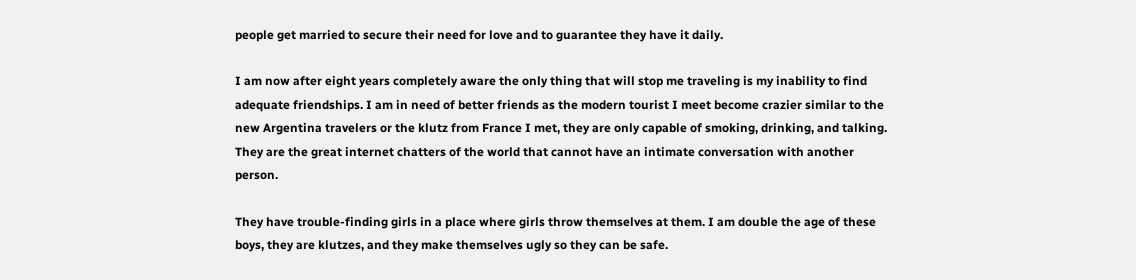people get married to secure their need for love and to guarantee they have it daily.

I am now after eight years completely aware the only thing that will stop me traveling is my inability to find adequate friendships. I am in need of better friends as the modern tourist I meet become crazier similar to the new Argentina travelers or the klutz from France I met, they are only capable of smoking, drinking, and talking. They are the great internet chatters of the world that cannot have an intimate conversation with another person.

They have trouble-finding girls in a place where girls throw themselves at them. I am double the age of these boys, they are klutzes, and they make themselves ugly so they can be safe.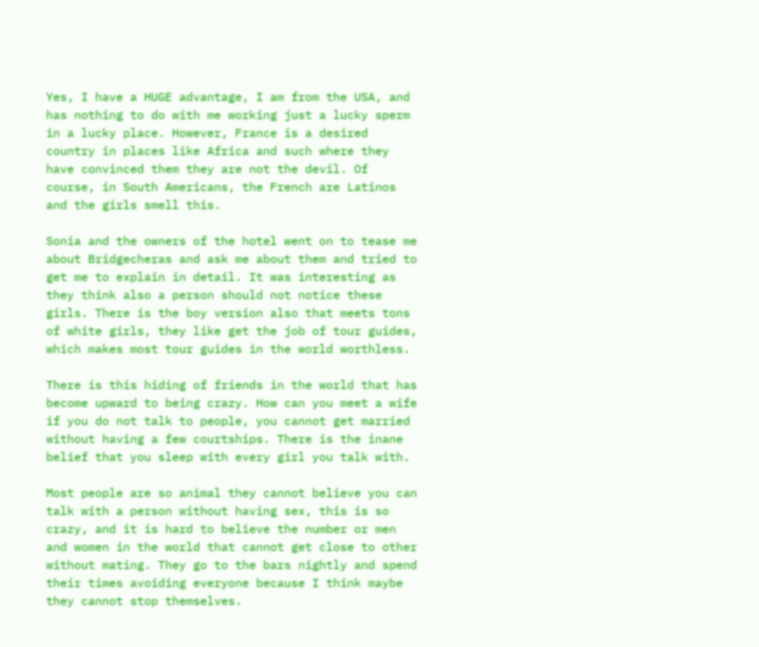Yes, I have a HUGE advantage, I am from the USA, and has nothing to do with me working just a lucky sperm in a lucky place. However, France is a desired country in places like Africa and such where they have convinced them they are not the devil. Of course, in South Americans, the French are Latinos and the girls smell this.

Sonia and the owners of the hotel went on to tease me about Bridgecheras and ask me about them and tried to get me to explain in detail. It was interesting as they think also a person should not notice these girls. There is the boy version also that meets tons of white girls, they like get the job of tour guides, which makes most tour guides in the world worthless.

There is this hiding of friends in the world that has become upward to being crazy. How can you meet a wife if you do not talk to people, you cannot get married without having a few courtships. There is the inane belief that you sleep with every girl you talk with.

Most people are so animal they cannot believe you can talk with a person without having sex, this is so crazy, and it is hard to believe the number or men and women in the world that cannot get close to other without mating. They go to the bars nightly and spend their times avoiding everyone because I think maybe they cannot stop themselves.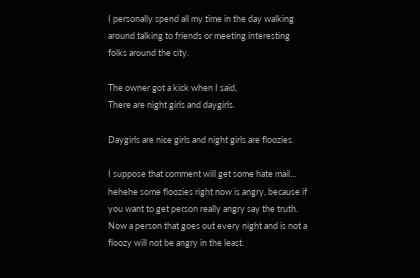I personally spend all my time in the day walking around talking to friends or meeting interesting folks around the city.

The owner got a kick when I said,
There are night girls and daygirls.

Daygirls are nice girls and night girls are floozies.

I suppose that comment will get some hate mail… hehehe some floozies right now is angry, because if you want to get person really angry say the truth. Now a person that goes out every night and is not a floozy will not be angry in the least.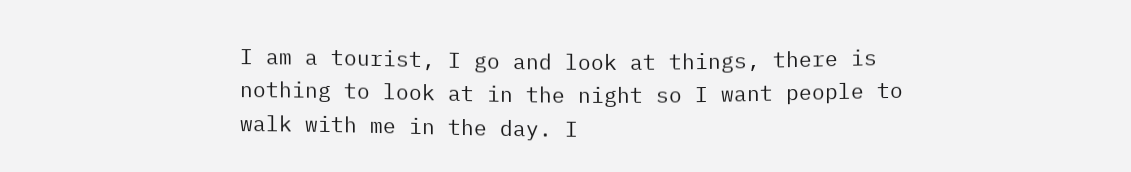I am a tourist, I go and look at things, there is nothing to look at in the night so I want people to walk with me in the day. I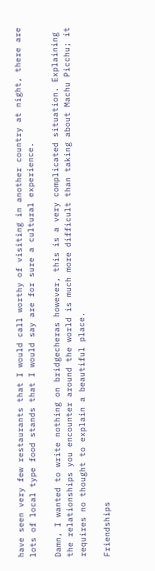have seen very few restaurants that I would call worthy of visiting in another country at night, there are lots of local type food stands that I would say are for sure a cultural experience.

Damn, I wanted to write nothing on bridgecheras however, this is a very complicated situation. Explaining the relationships you encounter around the world is much more difficult than taking about Machu Picchu; it requires no thought to explain a beautiful place.

Friendships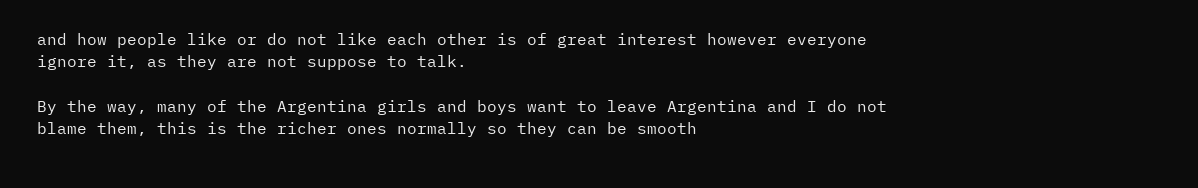and how people like or do not like each other is of great interest however everyone ignore it, as they are not suppose to talk.

By the way, many of the Argentina girls and boys want to leave Argentina and I do not blame them, this is the richer ones normally so they can be smooth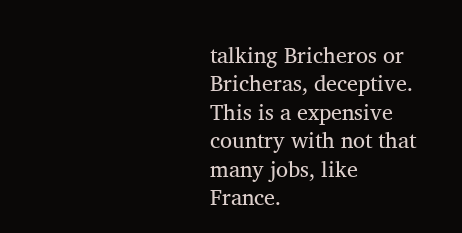talking Bricheros or Bricheras, deceptive. This is a expensive country with not that many jobs, like France.